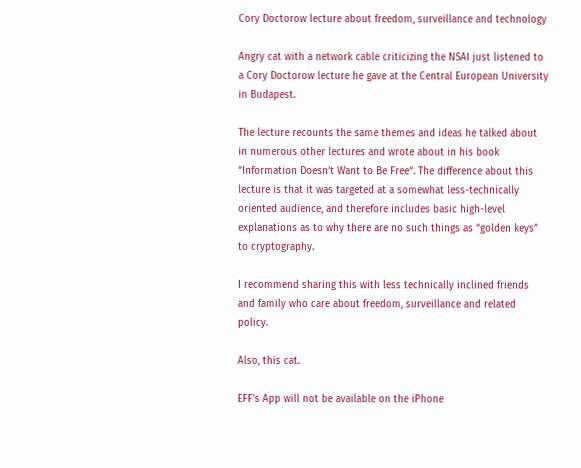Cory Doctorow lecture about freedom, surveillance and technology

Angry cat with a network cable criticizing the NSAI just listened to a Cory Doctorow lecture he gave at the Central European University in Budapest.

The lecture recounts the same themes and ideas he talked about in numerous other lectures and wrote about in his book “Information Doesn’t Want to Be Free“. The difference about this lecture is that it was targeted at a somewhat less-technically oriented audience, and therefore includes basic high-level explanations as to why there are no such things as “golden keys” to cryptography.

I recommend sharing this with less technically inclined friends and family who care about freedom, surveillance and related policy.

Also, this cat.

EFF’s App will not be available on the iPhone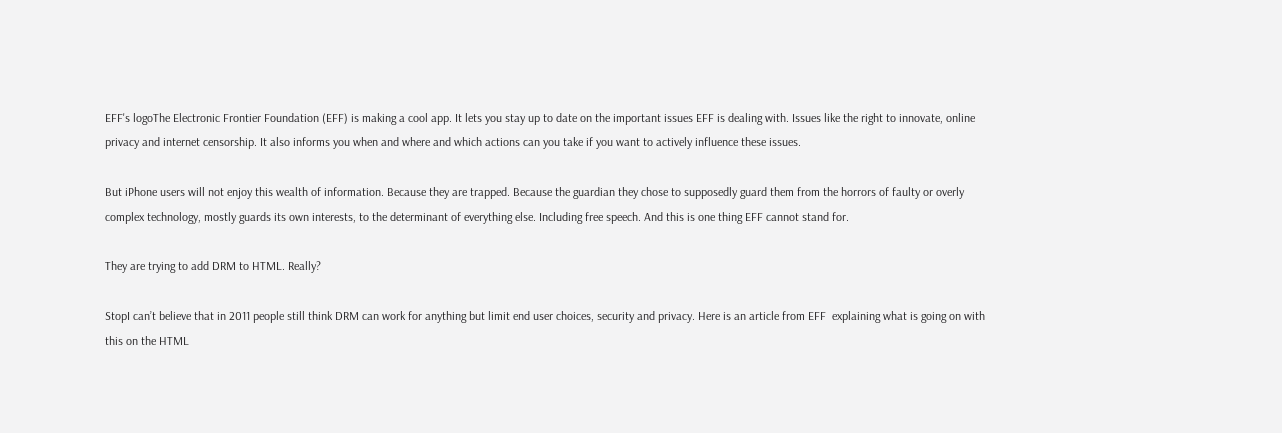EFF's logoThe Electronic Frontier Foundation (EFF) is making a cool app. It lets you stay up to date on the important issues EFF is dealing with. Issues like the right to innovate, online privacy and internet censorship. It also informs you when and where and which actions can you take if you want to actively influence these issues.

But iPhone users will not enjoy this wealth of information. Because they are trapped. Because the guardian they chose to supposedly guard them from the horrors of faulty or overly complex technology, mostly guards its own interests, to the determinant of everything else. Including free speech. And this is one thing EFF cannot stand for.

They are trying to add DRM to HTML. Really?

StopI can’t believe that in 2011 people still think DRM can work for anything but limit end user choices, security and privacy. Here is an article from EFF  explaining what is going on with this on the HTML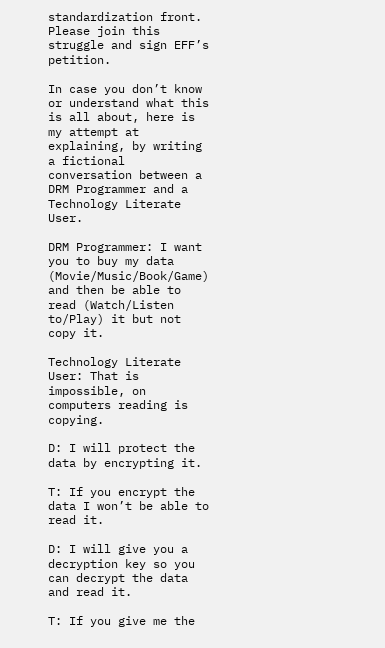standardization front. Please join this struggle and sign EFF’s petition.

In case you don’t know or understand what this is all about, here is my attempt at explaining, by writing a fictional conversation between a DRM Programmer and a Technology Literate User.

DRM Programmer: I want you to buy my data (Movie/Music/Book/Game) and then be able to read (Watch/Listen to/Play) it but not copy it.

Technology Literate User: That is impossible, on computers reading is copying.

D: I will protect the data by encrypting it.

T: If you encrypt the data I won’t be able to read it.

D: I will give you a decryption key so you can decrypt the data and read it.

T: If you give me the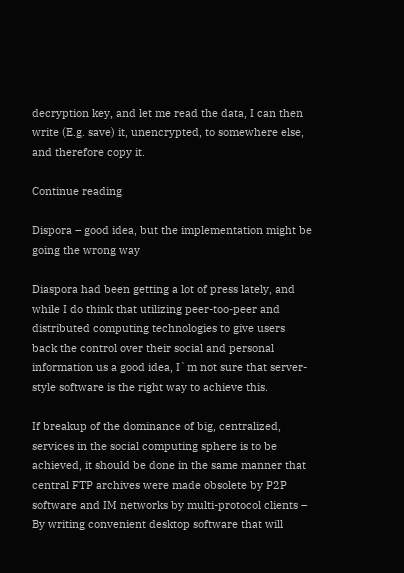decryption key, and let me read the data, I can then write (E.g. save) it, unencrypted, to somewhere else, and therefore copy it.

Continue reading

Dispora – good idea, but the implementation might be going the wrong way

Diaspora had been getting a lot of press lately, and while I do think that utilizing peer-too-peer and distributed computing technologies to give users back the control over their social and personal information us a good idea, I`m not sure that server-style software is the right way to achieve this.

If breakup of the dominance of big, centralized, services in the social computing sphere is to be achieved, it should be done in the same manner that central FTP archives were made obsolete by P2P software and IM networks by multi-protocol clients – By writing convenient desktop software that will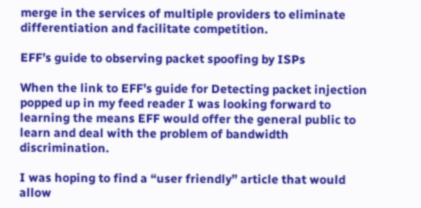merge in the services of multiple providers to eliminate differentiation and facilitate competition.

EFF’s guide to observing packet spoofing by ISPs

When the link to EFF’s guide for Detecting packet injection popped up in my feed reader I was looking forward to learning the means EFF would offer the general public to learn and deal with the problem of bandwidth discrimination.

I was hoping to find a “user friendly” article that would allow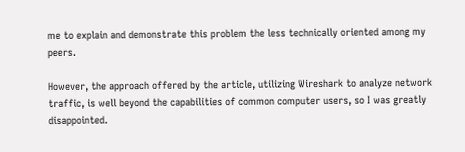me to explain and demonstrate this problem the less technically oriented among my peers.

However, the approach offered by the article, utilizing Wireshark to analyze network traffic, is well beyond the capabilities of common computer users, so I was greatly disappointed.